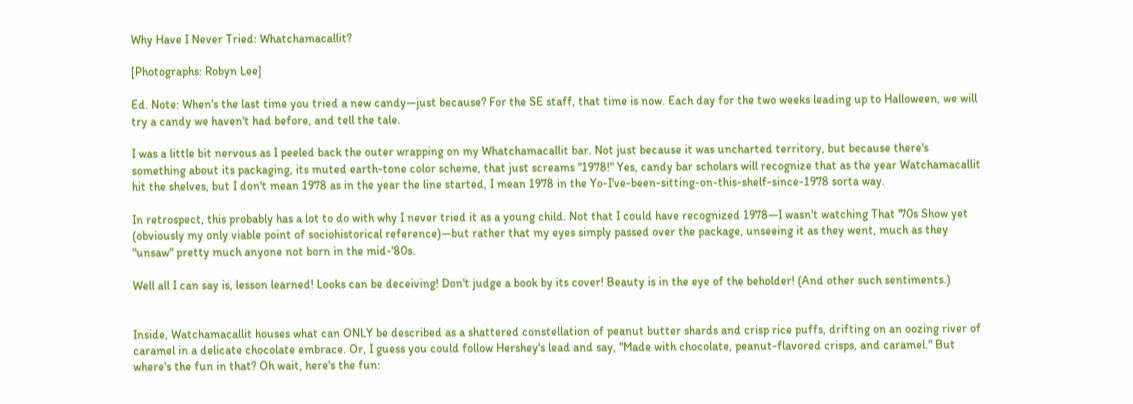Why Have I Never Tried: Whatchamacallit?

[Photographs: Robyn Lee]

Ed. Note: When's the last time you tried a new candy—just because? For the SE staff, that time is now. Each day for the two weeks leading up to Halloween, we will try a candy we haven't had before, and tell the tale.

I was a little bit nervous as I peeled back the outer wrapping on my Whatchamacallit bar. Not just because it was uncharted territory, but because there's something about its packaging, its muted earth-tone color scheme, that just screams "1978!" Yes, candy bar scholars will recognize that as the year Watchamacallit hit the shelves, but I don't mean 1978 as in the year the line started, I mean 1978 in the Yo-I've-been-sitting-on-this-shelf-since-1978 sorta way.

In retrospect, this probably has a lot to do with why I never tried it as a young child. Not that I could have recognized 1978—I wasn't watching That '70s Show yet (obviously my only viable point of sociohistorical reference)—but rather that my eyes simply passed over the package, unseeing it as they went, much as they "unsaw" pretty much anyone not born in the mid-'80s.

Well all I can say is, lesson learned! Looks can be deceiving! Don't judge a book by its cover! Beauty is in the eye of the beholder! (And other such sentiments.)


Inside, Watchamacallit houses what can ONLY be described as a shattered constellation of peanut butter shards and crisp rice puffs, drifting on an oozing river of caramel in a delicate chocolate embrace. Or, I guess you could follow Hershey's lead and say, "Made with chocolate, peanut-flavored crisps, and caramel." But where's the fun in that? Oh wait, here's the fun: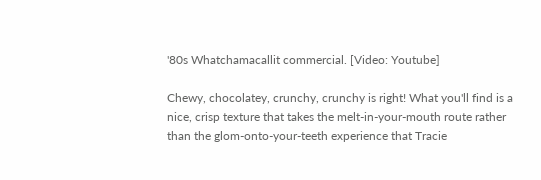'80s Whatchamacallit commercial. [Video: Youtube]

Chewy, chocolatey, crunchy, crunchy is right! What you'll find is a nice, crisp texture that takes the melt-in-your-mouth route rather than the glom-onto-your-teeth experience that Tracie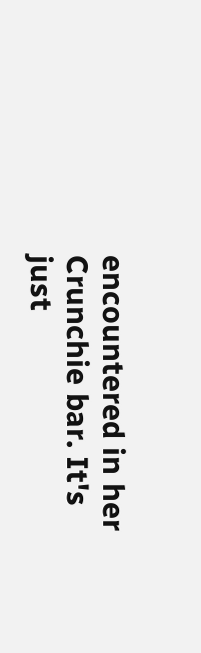encountered in her Crunchie bar. It's just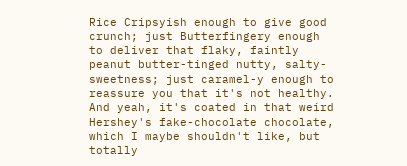Rice Cripsyish enough to give good crunch; just Butterfingery enough to deliver that flaky, faintly peanut butter-tinged nutty, salty-sweetness; just caramel-y enough to reassure you that it's not healthy. And yeah, it's coated in that weird Hershey's fake-chocolate chocolate, which I maybe shouldn't like, but totally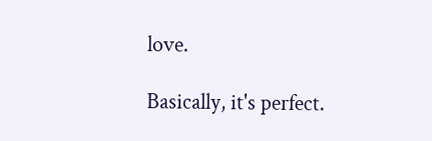love.

Basically, it's perfect.